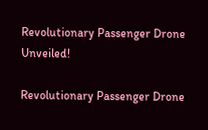Revolutionary Passenger Drone Unveiled!

Revolutionary Passenger Drone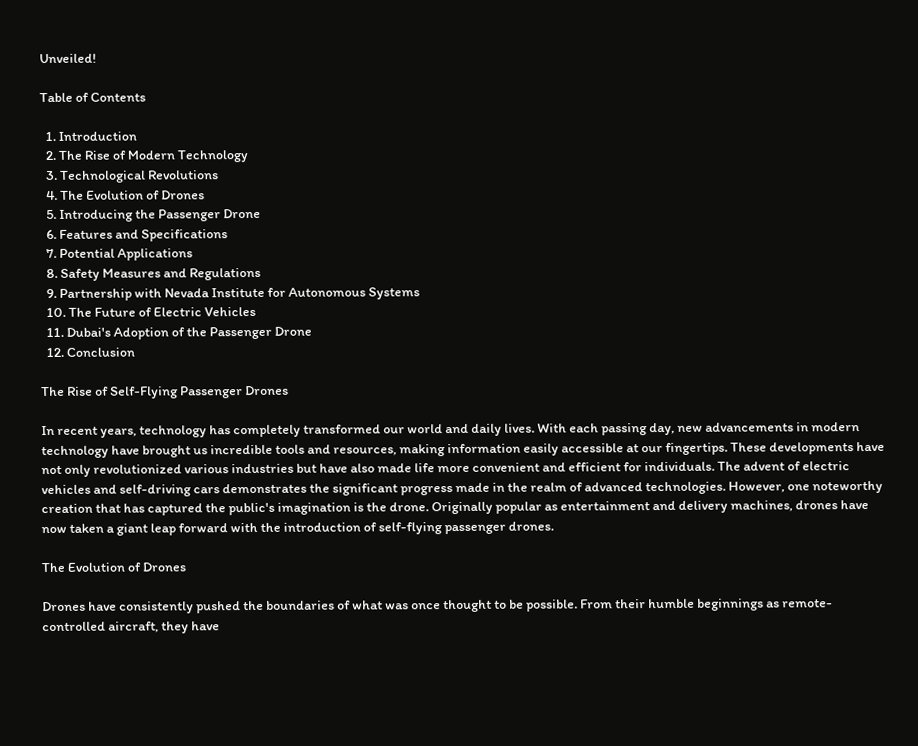Unveiled!

Table of Contents

  1. Introduction
  2. The Rise of Modern Technology
  3. Technological Revolutions
  4. The Evolution of Drones
  5. Introducing the Passenger Drone
  6. Features and Specifications
  7. Potential Applications
  8. Safety Measures and Regulations
  9. Partnership with Nevada Institute for Autonomous Systems
  10. The Future of Electric Vehicles
  11. Dubai's Adoption of the Passenger Drone
  12. Conclusion

The Rise of Self-Flying Passenger Drones

In recent years, technology has completely transformed our world and daily lives. With each passing day, new advancements in modern technology have brought us incredible tools and resources, making information easily accessible at our fingertips. These developments have not only revolutionized various industries but have also made life more convenient and efficient for individuals. The advent of electric vehicles and self-driving cars demonstrates the significant progress made in the realm of advanced technologies. However, one noteworthy creation that has captured the public's imagination is the drone. Originally popular as entertainment and delivery machines, drones have now taken a giant leap forward with the introduction of self-flying passenger drones.

The Evolution of Drones

Drones have consistently pushed the boundaries of what was once thought to be possible. From their humble beginnings as remote-controlled aircraft, they have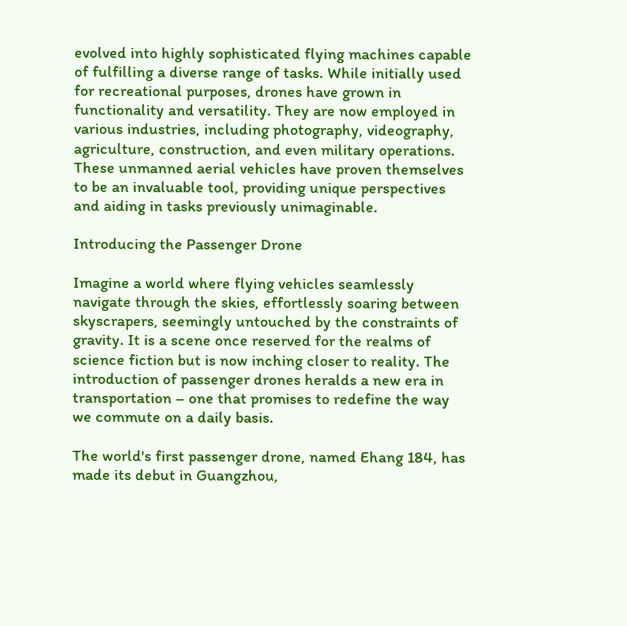evolved into highly sophisticated flying machines capable of fulfilling a diverse range of tasks. While initially used for recreational purposes, drones have grown in functionality and versatility. They are now employed in various industries, including photography, videography, agriculture, construction, and even military operations. These unmanned aerial vehicles have proven themselves to be an invaluable tool, providing unique perspectives and aiding in tasks previously unimaginable.

Introducing the Passenger Drone

Imagine a world where flying vehicles seamlessly navigate through the skies, effortlessly soaring between skyscrapers, seemingly untouched by the constraints of gravity. It is a scene once reserved for the realms of science fiction but is now inching closer to reality. The introduction of passenger drones heralds a new era in transportation – one that promises to redefine the way we commute on a daily basis.

The world's first passenger drone, named Ehang 184, has made its debut in Guangzhou,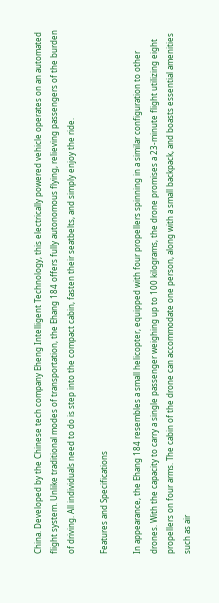China. Developed by the Chinese tech company Eheng Intelligent Technology, this electrically powered vehicle operates on an automated flight system. Unlike traditional modes of transportation, the Ehang 184 offers fully autonomous flying, relieving passengers of the burden of driving. All individuals need to do is step into the compact cabin, fasten their seatbelts, and simply enjoy the ride.

Features and Specifications

In appearance, the Ehang 184 resembles a small helicopter, equipped with four propellers spinning in a similar configuration to other drones. With the capacity to carry a single passenger weighing up to 100 kilograms, the drone promises a 23-minute flight utilizing eight propellers on four arms. The cabin of the drone can accommodate one person, along with a small backpack, and boasts essential amenities such as air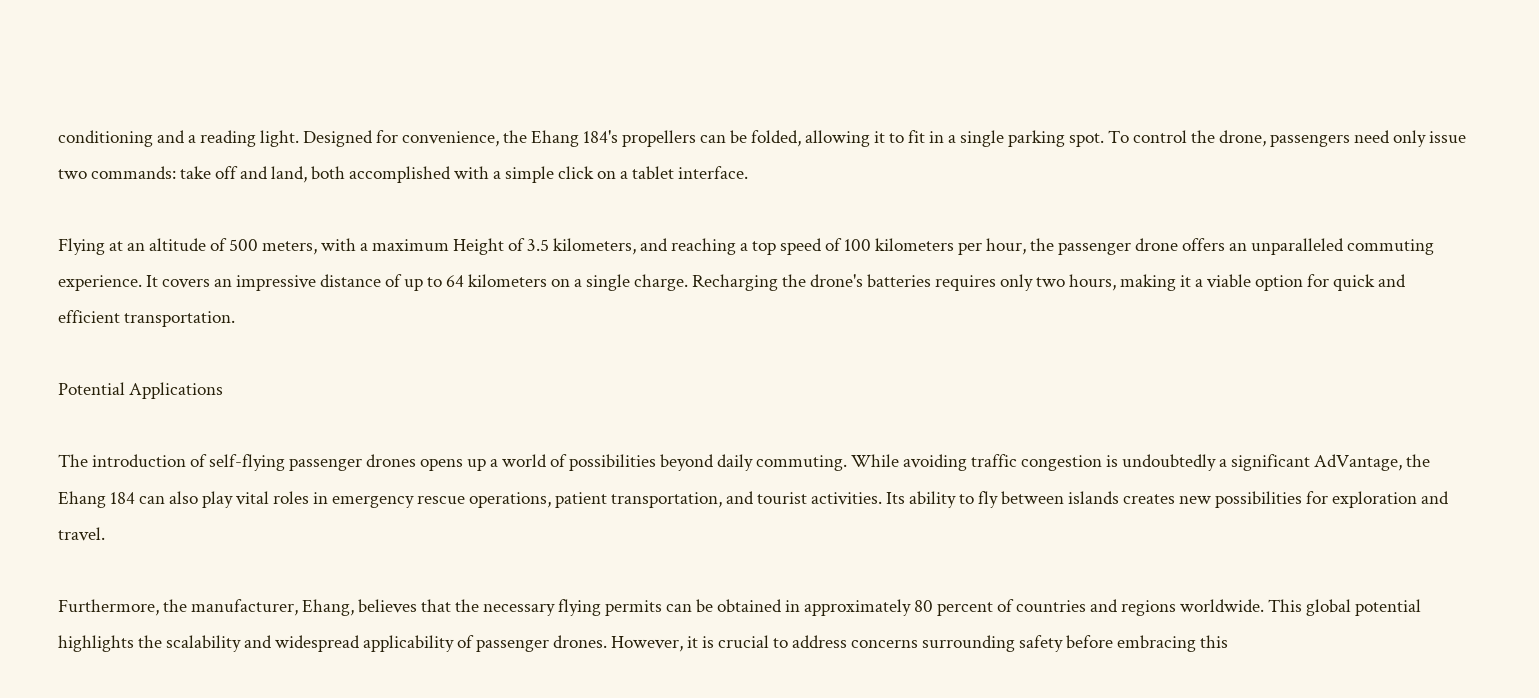conditioning and a reading light. Designed for convenience, the Ehang 184's propellers can be folded, allowing it to fit in a single parking spot. To control the drone, passengers need only issue two commands: take off and land, both accomplished with a simple click on a tablet interface.

Flying at an altitude of 500 meters, with a maximum Height of 3.5 kilometers, and reaching a top speed of 100 kilometers per hour, the passenger drone offers an unparalleled commuting experience. It covers an impressive distance of up to 64 kilometers on a single charge. Recharging the drone's batteries requires only two hours, making it a viable option for quick and efficient transportation.

Potential Applications

The introduction of self-flying passenger drones opens up a world of possibilities beyond daily commuting. While avoiding traffic congestion is undoubtedly a significant AdVantage, the Ehang 184 can also play vital roles in emergency rescue operations, patient transportation, and tourist activities. Its ability to fly between islands creates new possibilities for exploration and travel.

Furthermore, the manufacturer, Ehang, believes that the necessary flying permits can be obtained in approximately 80 percent of countries and regions worldwide. This global potential highlights the scalability and widespread applicability of passenger drones. However, it is crucial to address concerns surrounding safety before embracing this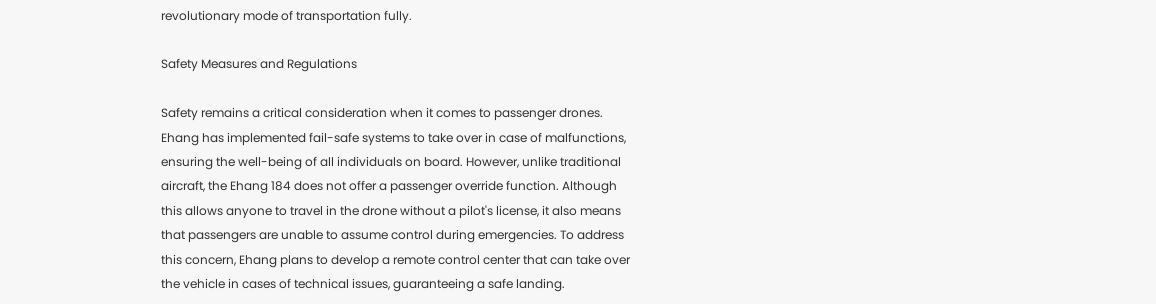revolutionary mode of transportation fully.

Safety Measures and Regulations

Safety remains a critical consideration when it comes to passenger drones. Ehang has implemented fail-safe systems to take over in case of malfunctions, ensuring the well-being of all individuals on board. However, unlike traditional aircraft, the Ehang 184 does not offer a passenger override function. Although this allows anyone to travel in the drone without a pilot's license, it also means that passengers are unable to assume control during emergencies. To address this concern, Ehang plans to develop a remote control center that can take over the vehicle in cases of technical issues, guaranteeing a safe landing.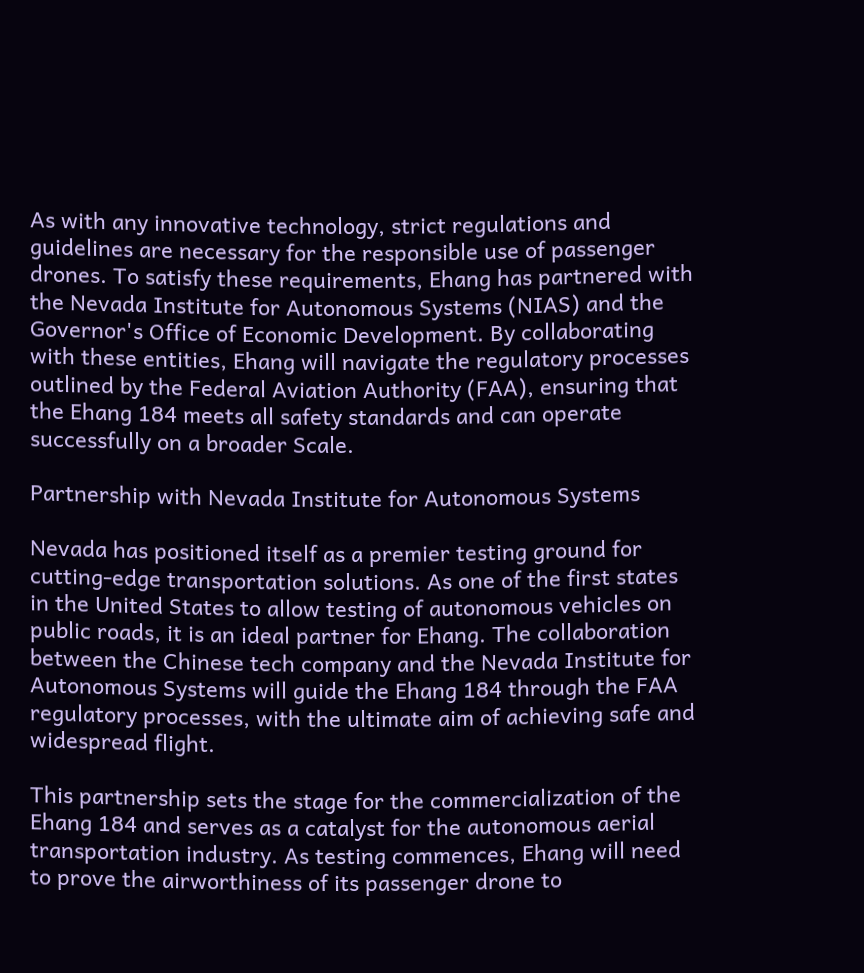As with any innovative technology, strict regulations and guidelines are necessary for the responsible use of passenger drones. To satisfy these requirements, Ehang has partnered with the Nevada Institute for Autonomous Systems (NIAS) and the Governor's Office of Economic Development. By collaborating with these entities, Ehang will navigate the regulatory processes outlined by the Federal Aviation Authority (FAA), ensuring that the Ehang 184 meets all safety standards and can operate successfully on a broader Scale.

Partnership with Nevada Institute for Autonomous Systems

Nevada has positioned itself as a premier testing ground for cutting-edge transportation solutions. As one of the first states in the United States to allow testing of autonomous vehicles on public roads, it is an ideal partner for Ehang. The collaboration between the Chinese tech company and the Nevada Institute for Autonomous Systems will guide the Ehang 184 through the FAA regulatory processes, with the ultimate aim of achieving safe and widespread flight.

This partnership sets the stage for the commercialization of the Ehang 184 and serves as a catalyst for the autonomous aerial transportation industry. As testing commences, Ehang will need to prove the airworthiness of its passenger drone to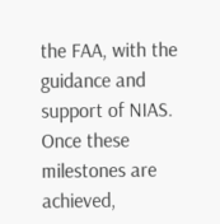the FAA, with the guidance and support of NIAS. Once these milestones are achieved,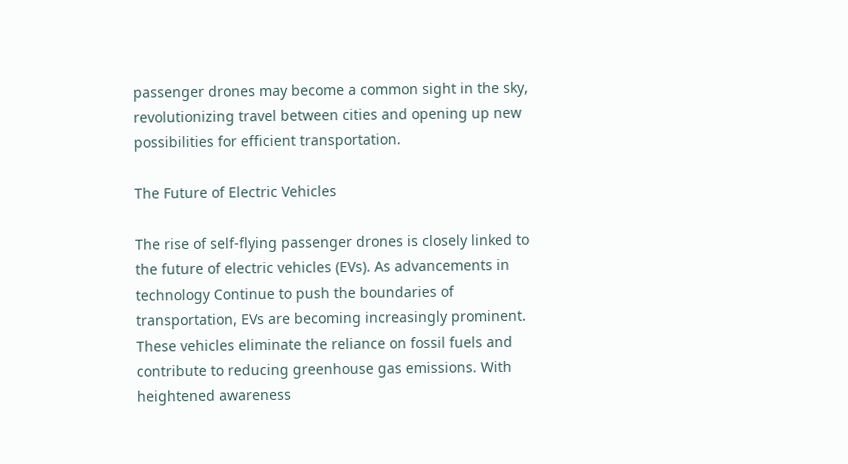passenger drones may become a common sight in the sky, revolutionizing travel between cities and opening up new possibilities for efficient transportation.

The Future of Electric Vehicles

The rise of self-flying passenger drones is closely linked to the future of electric vehicles (EVs). As advancements in technology Continue to push the boundaries of transportation, EVs are becoming increasingly prominent. These vehicles eliminate the reliance on fossil fuels and contribute to reducing greenhouse gas emissions. With heightened awareness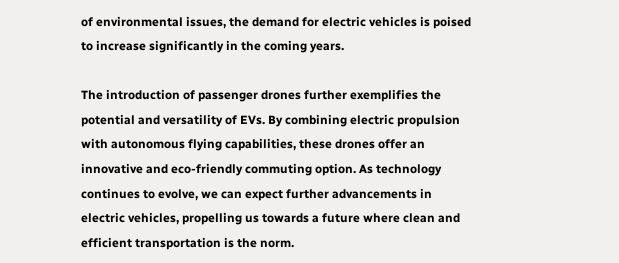of environmental issues, the demand for electric vehicles is poised to increase significantly in the coming years.

The introduction of passenger drones further exemplifies the potential and versatility of EVs. By combining electric propulsion with autonomous flying capabilities, these drones offer an innovative and eco-friendly commuting option. As technology continues to evolve, we can expect further advancements in electric vehicles, propelling us towards a future where clean and efficient transportation is the norm.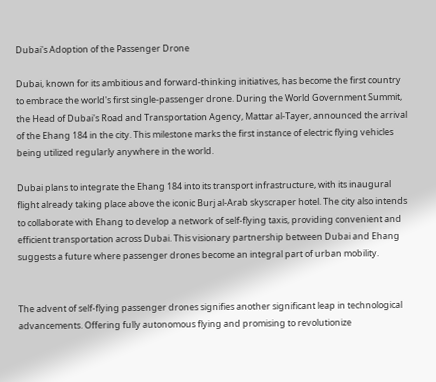Dubai's Adoption of the Passenger Drone

Dubai, known for its ambitious and forward-thinking initiatives, has become the first country to embrace the world's first single-passenger drone. During the World Government Summit, the Head of Dubai's Road and Transportation Agency, Mattar al-Tayer, announced the arrival of the Ehang 184 in the city. This milestone marks the first instance of electric flying vehicles being utilized regularly anywhere in the world.

Dubai plans to integrate the Ehang 184 into its transport infrastructure, with its inaugural flight already taking place above the iconic Burj al-Arab skyscraper hotel. The city also intends to collaborate with Ehang to develop a network of self-flying taxis, providing convenient and efficient transportation across Dubai. This visionary partnership between Dubai and Ehang suggests a future where passenger drones become an integral part of urban mobility.


The advent of self-flying passenger drones signifies another significant leap in technological advancements. Offering fully autonomous flying and promising to revolutionize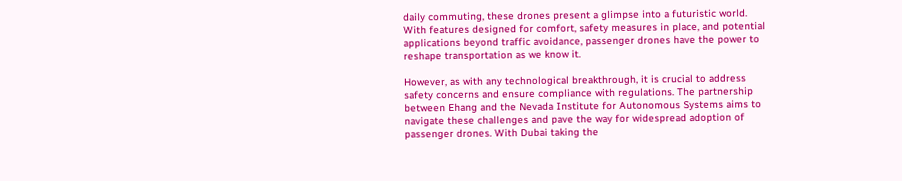daily commuting, these drones present a glimpse into a futuristic world. With features designed for comfort, safety measures in place, and potential applications beyond traffic avoidance, passenger drones have the power to reshape transportation as we know it.

However, as with any technological breakthrough, it is crucial to address safety concerns and ensure compliance with regulations. The partnership between Ehang and the Nevada Institute for Autonomous Systems aims to navigate these challenges and pave the way for widespread adoption of passenger drones. With Dubai taking the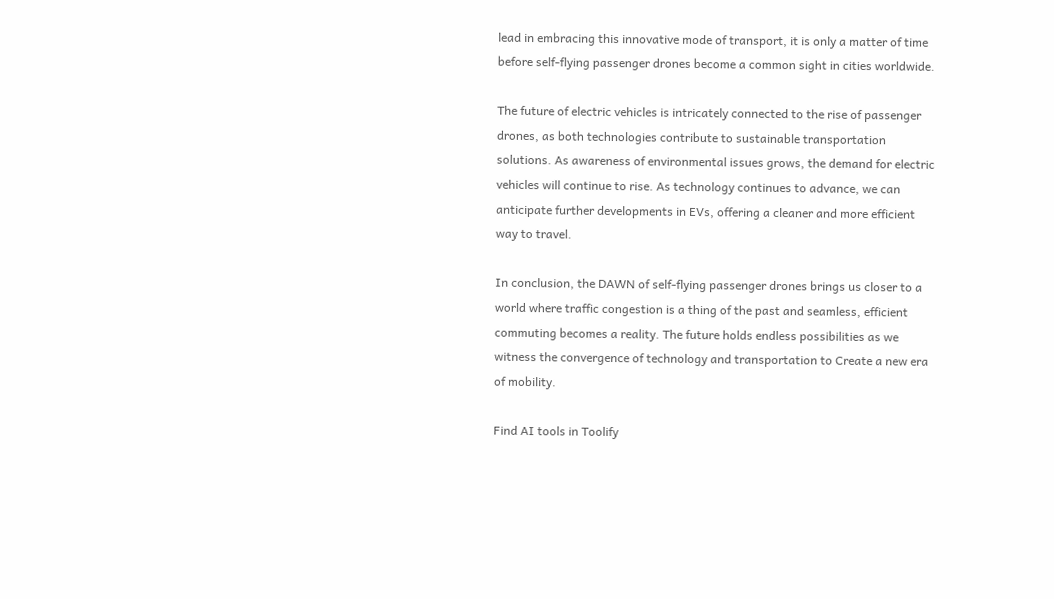lead in embracing this innovative mode of transport, it is only a matter of time before self-flying passenger drones become a common sight in cities worldwide.

The future of electric vehicles is intricately connected to the rise of passenger drones, as both technologies contribute to sustainable transportation solutions. As awareness of environmental issues grows, the demand for electric vehicles will continue to rise. As technology continues to advance, we can anticipate further developments in EVs, offering a cleaner and more efficient way to travel.

In conclusion, the DAWN of self-flying passenger drones brings us closer to a world where traffic congestion is a thing of the past and seamless, efficient commuting becomes a reality. The future holds endless possibilities as we witness the convergence of technology and transportation to Create a new era of mobility.

Find AI tools in Toolify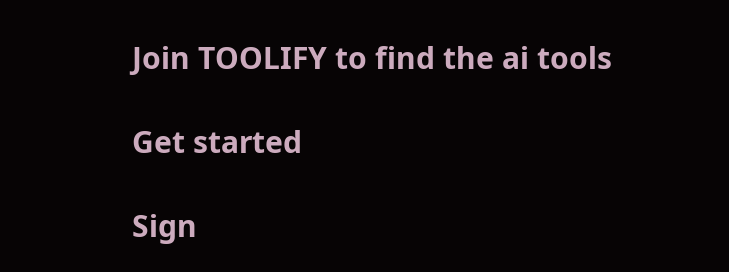Join TOOLIFY to find the ai tools

Get started

Sign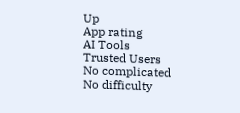Up
App rating
AI Tools
Trusted Users
No complicated
No difficulty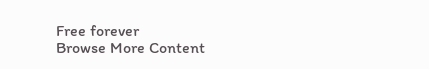Free forever
Browse More Content